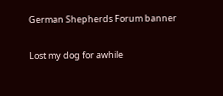German Shepherds Forum banner

Lost my dog for awhile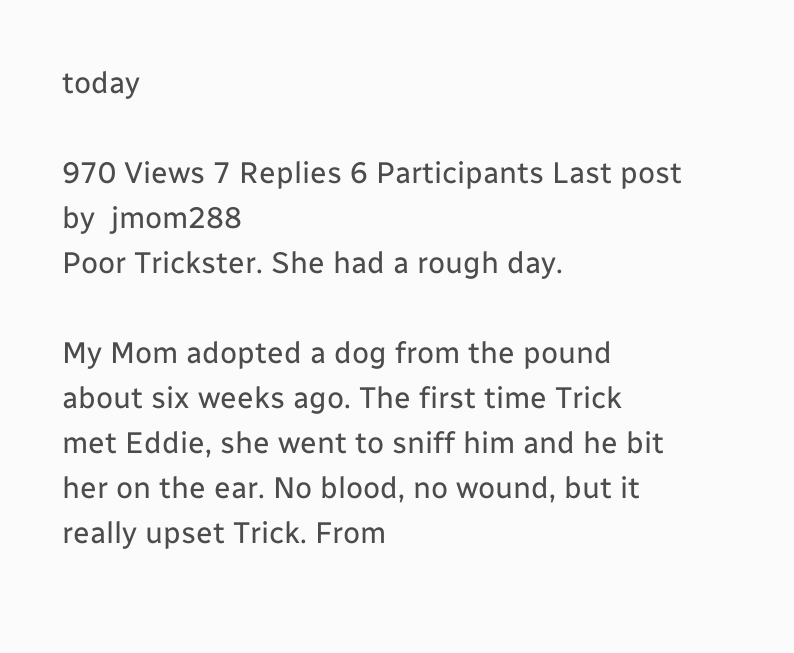today

970 Views 7 Replies 6 Participants Last post by  jmom288
Poor Trickster. She had a rough day.

My Mom adopted a dog from the pound about six weeks ago. The first time Trick met Eddie, she went to sniff him and he bit her on the ear. No blood, no wound, but it really upset Trick. From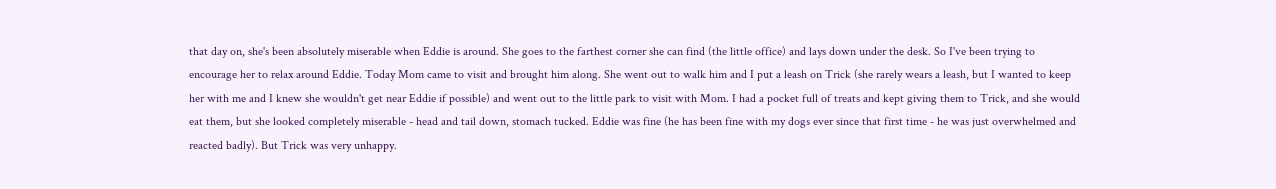that day on, she's been absolutely miserable when Eddie is around. She goes to the farthest corner she can find (the little office) and lays down under the desk. So I've been trying to encourage her to relax around Eddie. Today Mom came to visit and brought him along. She went out to walk him and I put a leash on Trick (she rarely wears a leash, but I wanted to keep her with me and I knew she wouldn't get near Eddie if possible) and went out to the little park to visit with Mom. I had a pocket full of treats and kept giving them to Trick, and she would eat them, but she looked completely miserable - head and tail down, stomach tucked. Eddie was fine (he has been fine with my dogs ever since that first time - he was just overwhelmed and reacted badly). But Trick was very unhappy.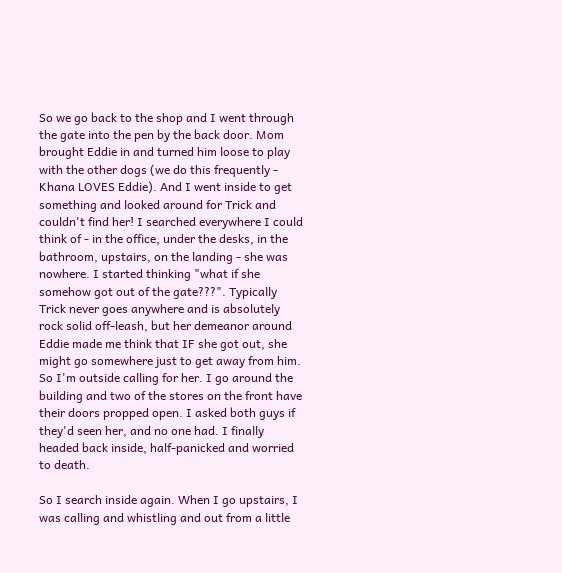So we go back to the shop and I went through the gate into the pen by the back door. Mom brought Eddie in and turned him loose to play with the other dogs (we do this frequently - Khana LOVES Eddie). And I went inside to get something and looked around for Trick and couldn't find her! I searched everywhere I could think of - in the office, under the desks, in the bathroom, upstairs, on the landing - she was nowhere. I started thinking "what if she somehow got out of the gate???". Typically Trick never goes anywhere and is absolutely rock solid off-leash, but her demeanor around Eddie made me think that IF she got out, she might go somewhere just to get away from him. So I'm outside calling for her. I go around the building and two of the stores on the front have their doors propped open. I asked both guys if they'd seen her, and no one had. I finally headed back inside, half-panicked and worried to death.

So I search inside again. When I go upstairs, I was calling and whistling and out from a little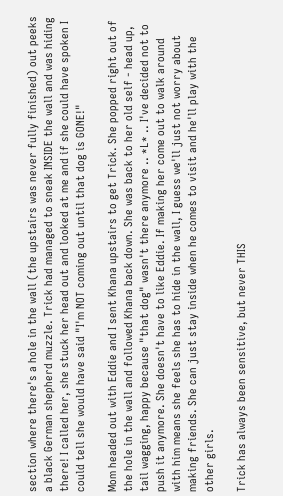section where there's a hole in the wall (the upstairs was never fully finished) out peeks a black German shepherd muzzle. Trick had managed to sneak INSIDE the wall and was hiding there! I called her, she stuck her head out and looked at me and if she could have spoken I could tell she would have said "I'm NOT coming out until that dog is GONE!"

Mom headed out with Eddie and I sent Khana upstairs to get Trick. She popped right out of the hole in the wall and followed Khana back down. She was back to her old self - head up, tail wagging, happy because "that dog" wasn't there anymore .. *L* .. I've decided not to push it anymore. She doesn't have to like Eddie. If making her come out to walk around with him means she feels she has to hide in the wall, I guess we'll just not worry about making friends. She can just stay inside when he comes to visit and he'll play with the other girls.

Trick has always been sensitive, but never THIS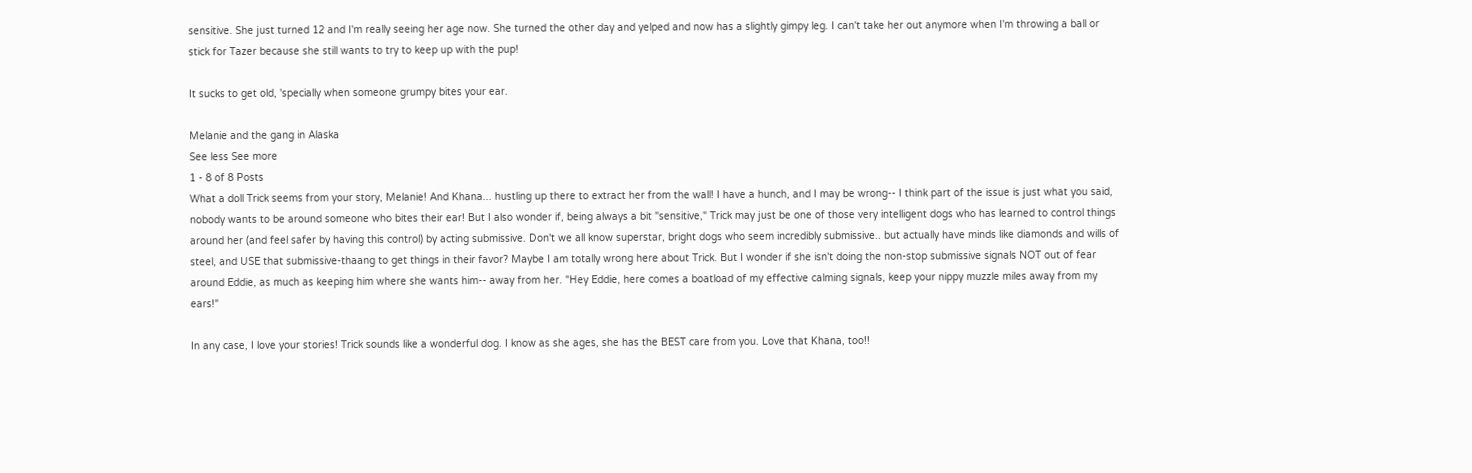sensitive. She just turned 12 and I'm really seeing her age now. She turned the other day and yelped and now has a slightly gimpy leg. I can't take her out anymore when I'm throwing a ball or stick for Tazer because she still wants to try to keep up with the pup!

It sucks to get old, 'specially when someone grumpy bites your ear.

Melanie and the gang in Alaska
See less See more
1 - 8 of 8 Posts
What a doll Trick seems from your story, Melanie! And Khana... hustling up there to extract her from the wall! I have a hunch, and I may be wrong-- I think part of the issue is just what you said, nobody wants to be around someone who bites their ear! But I also wonder if, being always a bit "sensitive," Trick may just be one of those very intelligent dogs who has learned to control things around her (and feel safer by having this control) by acting submissive. Don't we all know superstar, bright dogs who seem incredibly submissive.. but actually have minds like diamonds and wills of steel, and USE that submissive-thaang to get things in their favor? Maybe I am totally wrong here about Trick. But I wonder if she isn't doing the non-stop submissive signals NOT out of fear around Eddie, as much as keeping him where she wants him-- away from her. "Hey Eddie, here comes a boatload of my effective calming signals, keep your nippy muzzle miles away from my ears!"

In any case, I love your stories! Trick sounds like a wonderful dog. I know as she ages, she has the BEST care from you. Love that Khana, too!!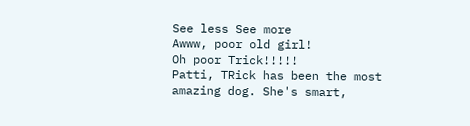See less See more
Awww, poor old girl!
Oh poor Trick!!!!!
Patti, TRick has been the most amazing dog. She's smart,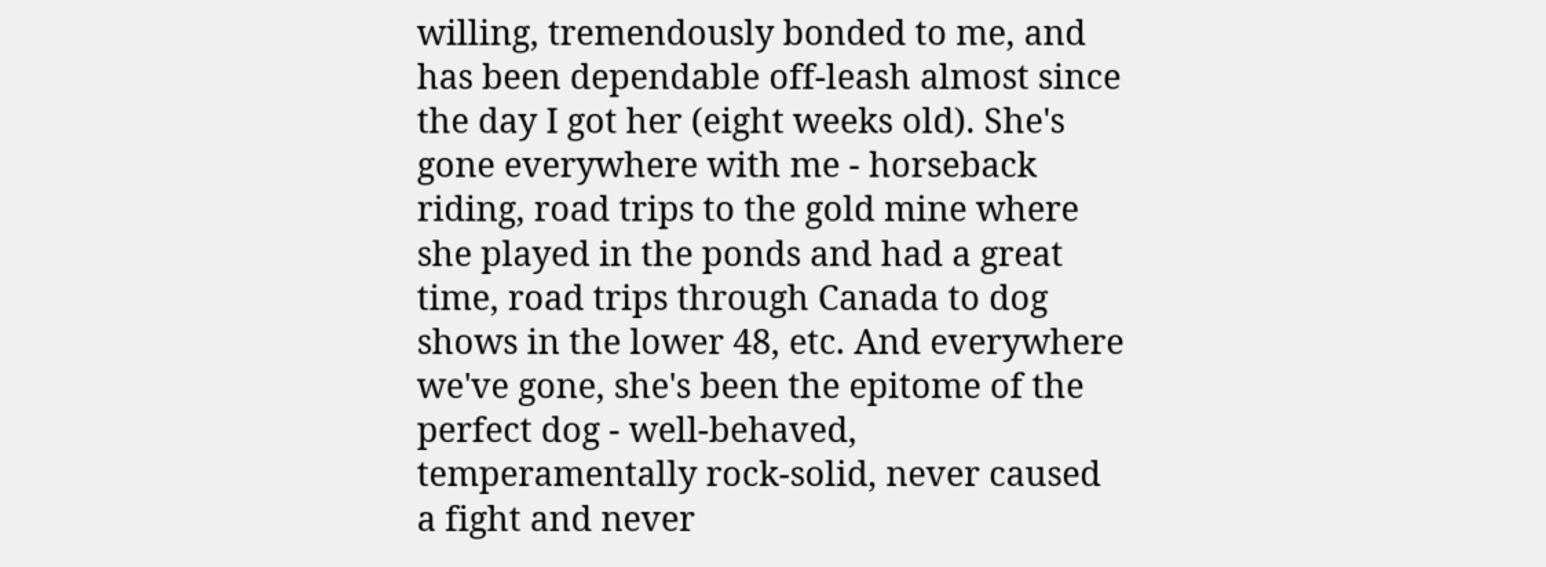willing, tremendously bonded to me, and has been dependable off-leash almost since the day I got her (eight weeks old). She's gone everywhere with me - horseback riding, road trips to the gold mine where she played in the ponds and had a great time, road trips through Canada to dog shows in the lower 48, etc. And everywhere we've gone, she's been the epitome of the perfect dog - well-behaved, temperamentally rock-solid, never caused a fight and never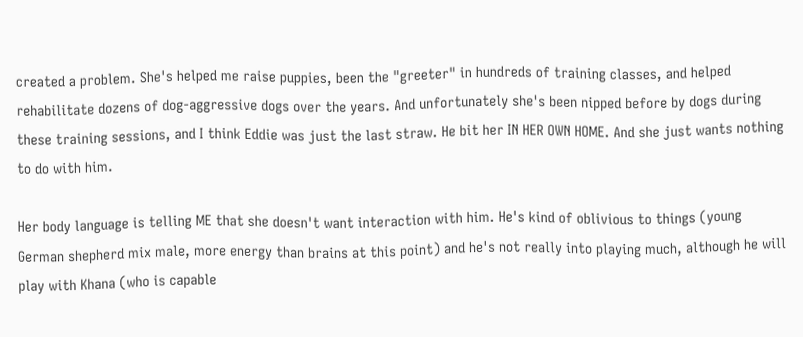created a problem. She's helped me raise puppies, been the "greeter" in hundreds of training classes, and helped rehabilitate dozens of dog-aggressive dogs over the years. And unfortunately she's been nipped before by dogs during these training sessions, and I think Eddie was just the last straw. He bit her IN HER OWN HOME. And she just wants nothing to do with him.

Her body language is telling ME that she doesn't want interaction with him. He's kind of oblivious to things (young German shepherd mix male, more energy than brains at this point) and he's not really into playing much, although he will play with Khana (who is capable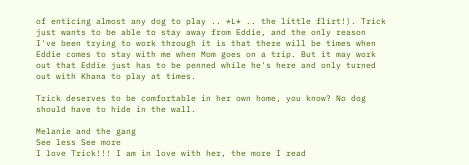of enticing almost any dog to play .. *L* .. the little flirt!). Trick just wants to be able to stay away from Eddie, and the only reason I've been trying to work through it is that there will be times when Eddie comes to stay with me when Mom goes on a trip. But it may work out that Eddie just has to be penned while he's here and only turned out with Khana to play at times.

Trick deserves to be comfortable in her own home, you know? No dog should have to hide in the wall.

Melanie and the gang
See less See more
I love Trick!!! I am in love with her, the more I read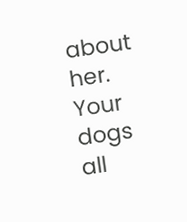about her. Your dogs all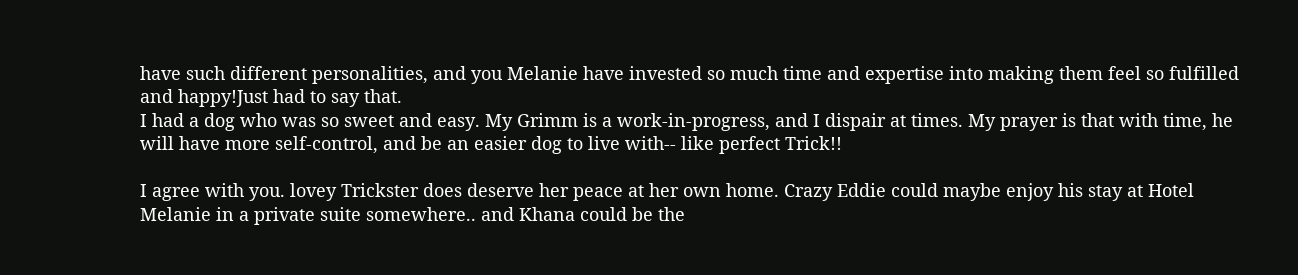have such different personalities, and you Melanie have invested so much time and expertise into making them feel so fulfilled and happy!Just had to say that.
I had a dog who was so sweet and easy. My Grimm is a work-in-progress, and I dispair at times. My prayer is that with time, he will have more self-control, and be an easier dog to live with-- like perfect Trick!!

I agree with you. lovey Trickster does deserve her peace at her own home. Crazy Eddie could maybe enjoy his stay at Hotel Melanie in a private suite somewhere.. and Khana could be the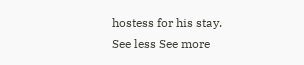hostess for his stay.
See less See more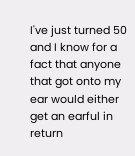I've just turned 50 and I know for a fact that anyone that got onto my ear would either get an earful in return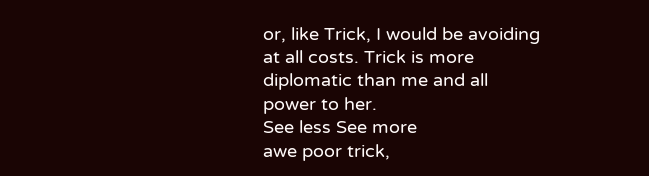or, like Trick, I would be avoiding at all costs. Trick is more diplomatic than me and all power to her.
See less See more
awe poor trick,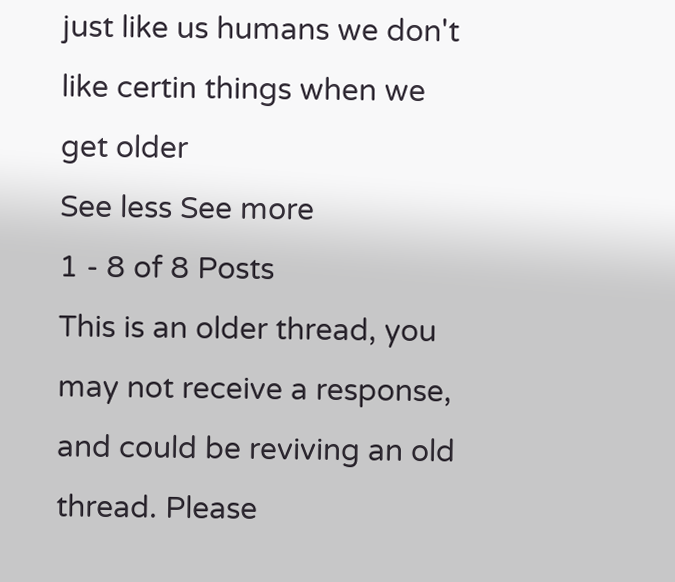just like us humans we don't like certin things when we get older
See less See more
1 - 8 of 8 Posts
This is an older thread, you may not receive a response, and could be reviving an old thread. Please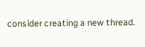consider creating a new thread.